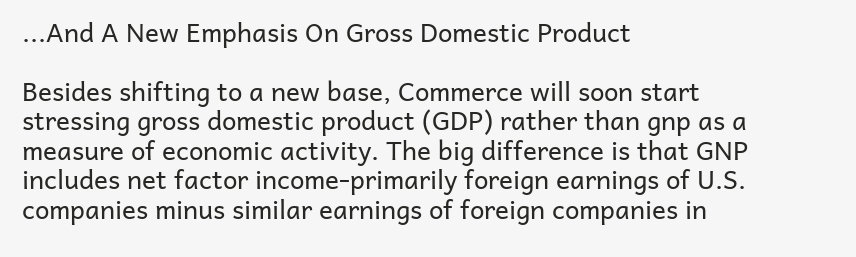...And A New Emphasis On Gross Domestic Product

Besides shifting to a new base, Commerce will soon start stressing gross domestic product (GDP) rather than gnp as a measure of economic activity. The big difference is that GNP includes net factor income-primarily foreign earnings of U.S. companies minus similar earnings of foreign companies in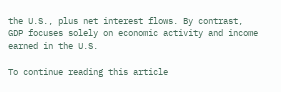the U.S., plus net interest flows. By contrast, GDP focuses solely on economic activity and income earned in the U.S.

To continue reading this article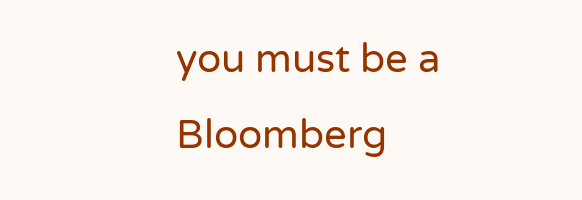you must be a Bloomberg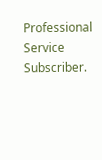Professional Service Subscriber.